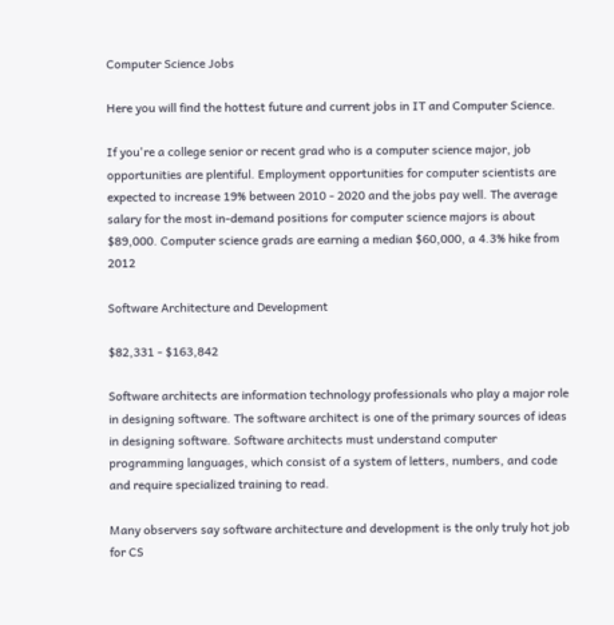Computer Science Jobs

Here you will find the hottest future and current jobs in IT and Computer Science.

If you're a college senior or recent grad who is a computer science major, job opportunities are plentiful. Employment opportunities for computer scientists are expected to increase 19% between 2010 - 2020 and the jobs pay well. The average salary for the most in-demand positions for computer science majors is about $89,000. Computer science grads are earning a median $60,000, a 4.3% hike from 2012

Software Architecture and Development

$82,331 - $163,842

Software architects are information technology professionals who play a major role in designing software. The software architect is one of the primary sources of ideas in designing software. Software architects must understand computer programming languages, which consist of a system of letters, numbers, and code and require specialized training to read.

Many observers say software architecture and development is the only truly hot job for CS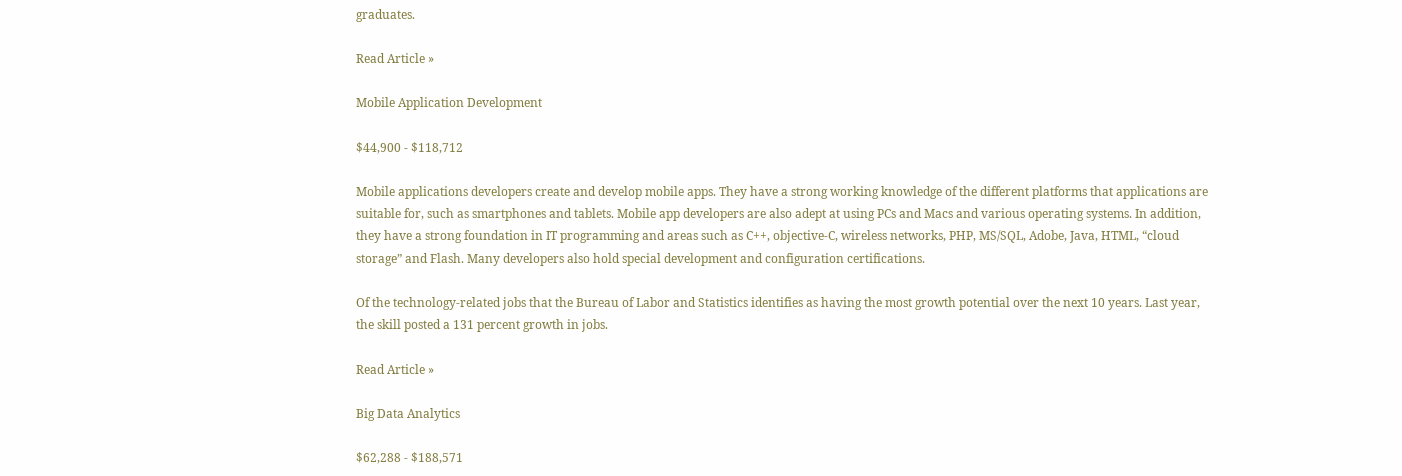graduates.

Read Article »

Mobile Application Development

$44,900 - $118,712

Mobile applications developers create and develop mobile apps. They have a strong working knowledge of the different platforms that applications are suitable for, such as smartphones and tablets. Mobile app developers are also adept at using PCs and Macs and various operating systems. In addition, they have a strong foundation in IT programming and areas such as C++, objective-C, wireless networks, PHP, MS/SQL, Adobe, Java, HTML, “cloud storage” and Flash. Many developers also hold special development and configuration certifications.

Of the technology-related jobs that the Bureau of Labor and Statistics identifies as having the most growth potential over the next 10 years. Last year, the skill posted a 131 percent growth in jobs.

Read Article »

Big Data Analytics

$62,288 - $188,571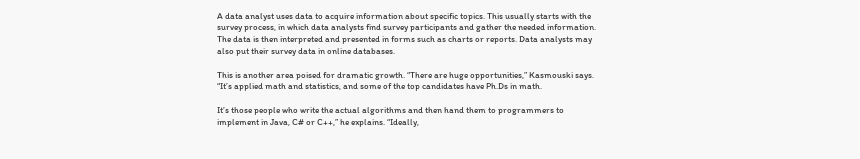A data analyst uses data to acquire information about specific topics. This usually starts with the survey process, in which data analysts find survey participants and gather the needed information. The data is then interpreted and presented in forms such as charts or reports. Data analysts may also put their survey data in online databases.

This is another area poised for dramatic growth. “There are huge opportunities,” Kasmouski says. “It’s applied math and statistics, and some of the top candidates have Ph.Ds in math.

It’s those people who write the actual algorithms and then hand them to programmers to implement in Java, C# or C++,” he explains. “Ideally,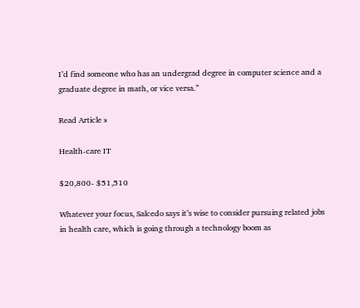I’d find someone who has an undergrad degree in computer science and a graduate degree in math, or vice versa.”

Read Article »

Health-care IT

$20,800- $51,510

Whatever your focus, Salcedo says it’s wise to consider pursuing related jobs in health care, which is going through a technology boom as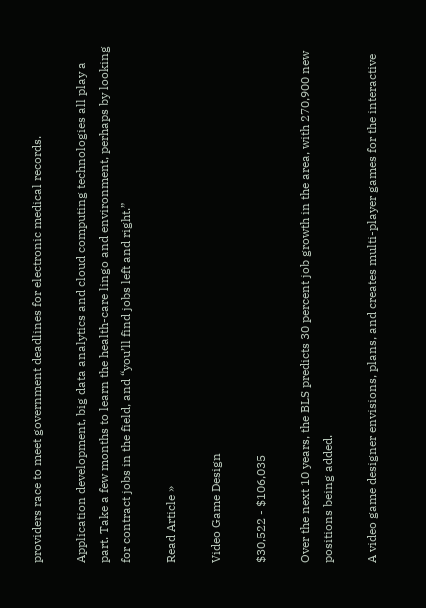providers race to meet government deadlines for electronic medical records.

Application development, big data analytics and cloud computing technologies all play a part. Take a few months to learn the health-care lingo and environment, perhaps by looking for contract jobs in the field, and “you’ll find jobs left and right.”

Read Article »

Video Game Design

$30,522 - $106,035

Over the next 10 years, the BLS predicts 30 percent job growth in the area, with 270,900 new positions being added.

A video game designer envisions, plans, and creates multi-player games for the interactive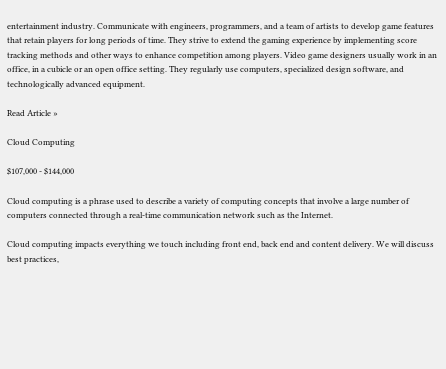entertainment industry. Communicate with engineers, programmers, and a team of artists to develop game features that retain players for long periods of time. They strive to extend the gaming experience by implementing score tracking methods and other ways to enhance competition among players. Video game designers usually work in an office, in a cubicle or an open office setting. They regularly use computers, specialized design software, and technologically advanced equipment.

Read Article »

Cloud Computing

$107,000 - $144,000

Cloud computing is a phrase used to describe a variety of computing concepts that involve a large number of computers connected through a real-time communication network such as the Internet.

Cloud computing impacts everything we touch including front end, back end and content delivery. We will discuss best practices,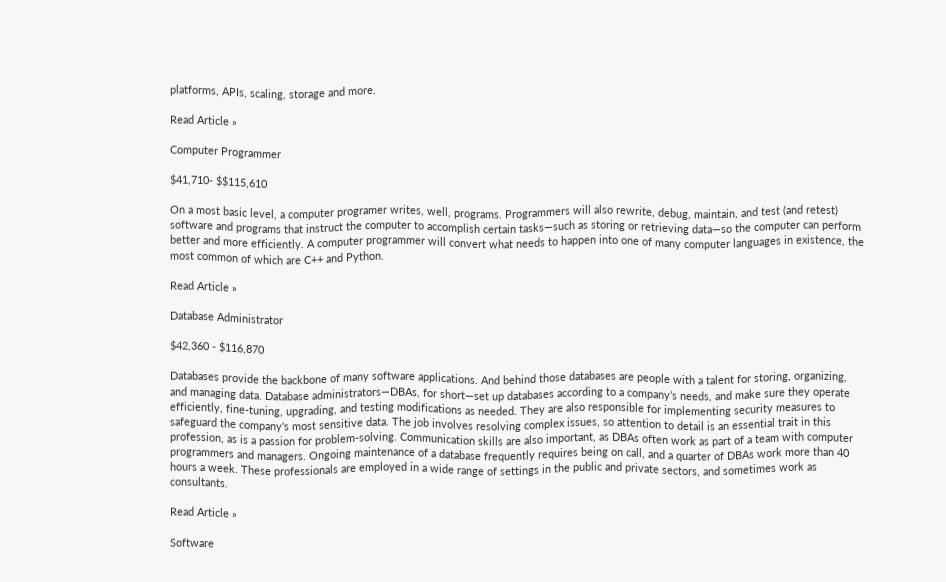platforms, APIs, scaling, storage and more.

Read Article »

Computer Programmer

$41,710- $$115,610

On a most basic level, a computer programer writes, well, programs. Programmers will also rewrite, debug, maintain, and test (and retest) software and programs that instruct the computer to accomplish certain tasks—such as storing or retrieving data—so the computer can perform better and more efficiently. A computer programmer will convert what needs to happen into one of many computer languages in existence, the most common of which are C++ and Python.

Read Article »

Database Administrator

$42,360 - $116,870

Databases provide the backbone of many software applications. And behind those databases are people with a talent for storing, organizing, and managing data. Database administrators—DBAs, for short—set up databases according to a company’s needs, and make sure they operate efficiently, fine-tuning, upgrading, and testing modifications as needed. They are also responsible for implementing security measures to safeguard the company's most sensitive data. The job involves resolving complex issues, so attention to detail is an essential trait in this profession, as is a passion for problem-solving. Communication skills are also important, as DBAs often work as part of a team with computer programmers and managers. Ongoing maintenance of a database frequently requires being on call, and a quarter of DBAs work more than 40 hours a week. These professionals are employed in a wide range of settings in the public and private sectors, and sometimes work as consultants.

Read Article »

Software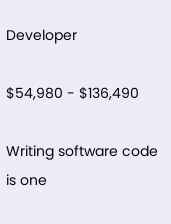Developer

$54,980 - $136,490

Writing software code is one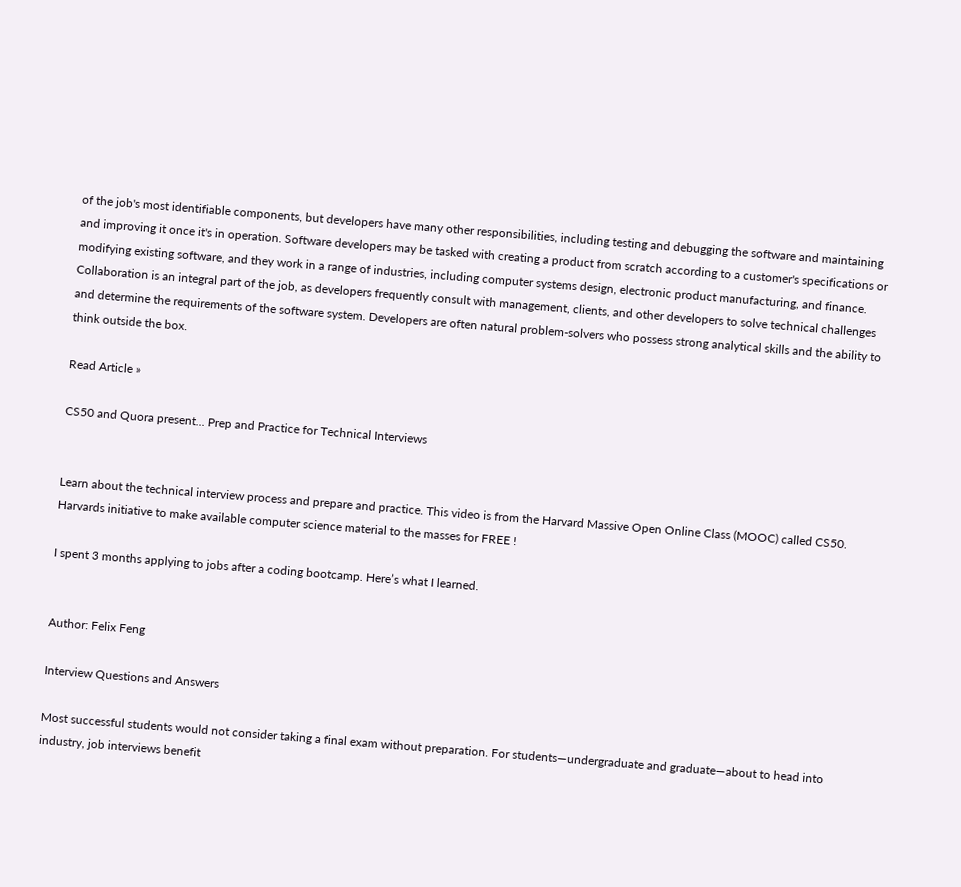of the job's most identifiable components, but developers have many other responsibilities, including testing and debugging the software and maintaining and improving it once it's in operation. Software developers may be tasked with creating a product from scratch according to a customer's specifications or modifying existing software, and they work in a range of industries, including computer systems design, electronic product manufacturing, and finance. Collaboration is an integral part of the job, as developers frequently consult with management, clients, and other developers to solve technical challenges and determine the requirements of the software system. Developers are often natural problem-solvers who possess strong analytical skills and the ability to think outside the box.

Read Article »

CS50 and Quora present... Prep and Practice for Technical Interviews


Learn about the technical interview process and prepare and practice. This video is from the Harvard Massive Open Online Class (MOOC) called CS50. Harvards initiative to make available computer science material to the masses for FREE !

I spent 3 months applying to jobs after a coding bootcamp. Here’s what I learned.


Author: Felix Feng

Interview Questions and Answers

Most successful students would not consider taking a final exam without preparation. For students—undergraduate and graduate—about to head into industry, job interviews benefit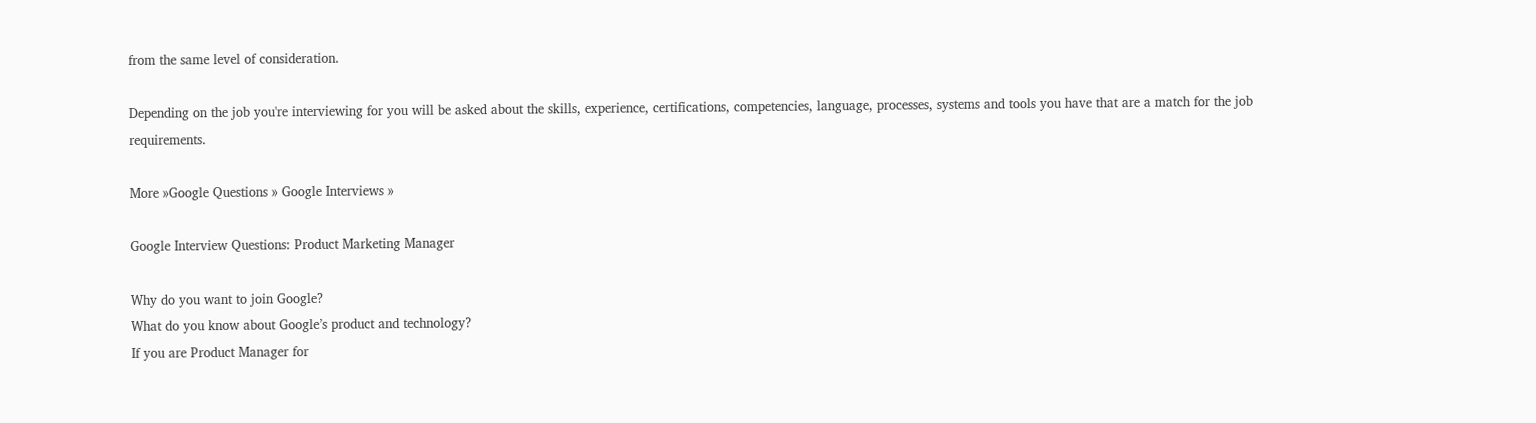from the same level of consideration.

Depending on the job you're interviewing for you will be asked about the skills, experience, certifications, competencies, language, processes, systems and tools you have that are a match for the job requirements.

More »Google Questions » Google Interviews »

Google Interview Questions: Product Marketing Manager

Why do you want to join Google?
What do you know about Google’s product and technology?
If you are Product Manager for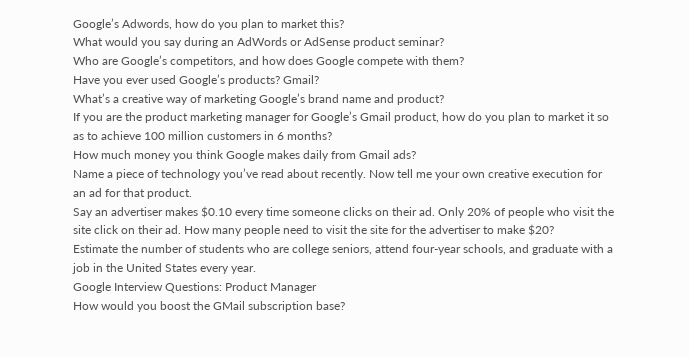Google’s Adwords, how do you plan to market this?
What would you say during an AdWords or AdSense product seminar?
Who are Google’s competitors, and how does Google compete with them?
Have you ever used Google’s products? Gmail?
What’s a creative way of marketing Google’s brand name and product?
If you are the product marketing manager for Google’s Gmail product, how do you plan to market it so as to achieve 100 million customers in 6 months?
How much money you think Google makes daily from Gmail ads?
Name a piece of technology you’ve read about recently. Now tell me your own creative execution for an ad for that product.
Say an advertiser makes $0.10 every time someone clicks on their ad. Only 20% of people who visit the site click on their ad. How many people need to visit the site for the advertiser to make $20?
Estimate the number of students who are college seniors, attend four-year schools, and graduate with a job in the United States every year.
Google Interview Questions: Product Manager
How would you boost the GMail subscription base?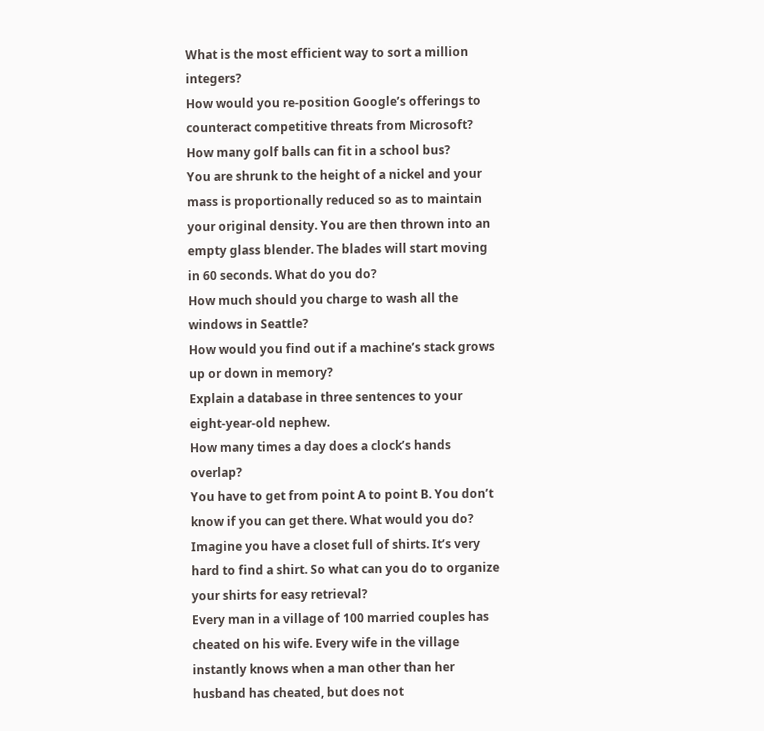What is the most efficient way to sort a million integers?
How would you re-position Google’s offerings to counteract competitive threats from Microsoft?
How many golf balls can fit in a school bus?
You are shrunk to the height of a nickel and your mass is proportionally reduced so as to maintain your original density. You are then thrown into an empty glass blender. The blades will start moving in 60 seconds. What do you do?
How much should you charge to wash all the windows in Seattle?
How would you find out if a machine’s stack grows up or down in memory?
Explain a database in three sentences to your eight-year-old nephew.
How many times a day does a clock’s hands overlap?
You have to get from point A to point B. You don’t know if you can get there. What would you do?
Imagine you have a closet full of shirts. It’s very hard to find a shirt. So what can you do to organize your shirts for easy retrieval?
Every man in a village of 100 married couples has cheated on his wife. Every wife in the village instantly knows when a man other than her husband has cheated, but does not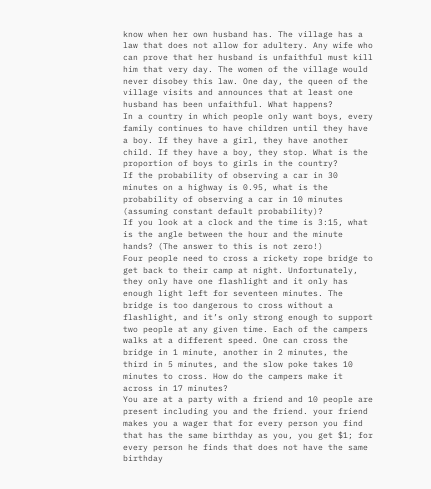know when her own husband has. The village has a law that does not allow for adultery. Any wife who can prove that her husband is unfaithful must kill him that very day. The women of the village would never disobey this law. One day, the queen of the village visits and announces that at least one husband has been unfaithful. What happens?
In a country in which people only want boys, every family continues to have children until they have a boy. If they have a girl, they have another child. If they have a boy, they stop. What is the proportion of boys to girls in the country?
If the probability of observing a car in 30 minutes on a highway is 0.95, what is the probability of observing a car in 10 minutes (assuming constant default probability)?
If you look at a clock and the time is 3:15, what is the angle between the hour and the minute hands? (The answer to this is not zero!)
Four people need to cross a rickety rope bridge to get back to their camp at night. Unfortunately, they only have one flashlight and it only has enough light left for seventeen minutes. The bridge is too dangerous to cross without a flashlight, and it’s only strong enough to support two people at any given time. Each of the campers walks at a different speed. One can cross the bridge in 1 minute, another in 2 minutes, the third in 5 minutes, and the slow poke takes 10 minutes to cross. How do the campers make it across in 17 minutes?
You are at a party with a friend and 10 people are present including you and the friend. your friend makes you a wager that for every person you find that has the same birthday as you, you get $1; for every person he finds that does not have the same birthday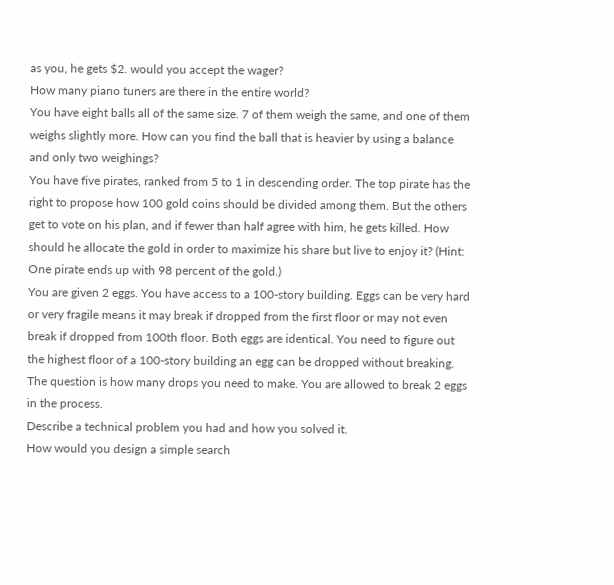as you, he gets $2. would you accept the wager?
How many piano tuners are there in the entire world?
You have eight balls all of the same size. 7 of them weigh the same, and one of them weighs slightly more. How can you find the ball that is heavier by using a balance and only two weighings?
You have five pirates, ranked from 5 to 1 in descending order. The top pirate has the right to propose how 100 gold coins should be divided among them. But the others get to vote on his plan, and if fewer than half agree with him, he gets killed. How should he allocate the gold in order to maximize his share but live to enjoy it? (Hint: One pirate ends up with 98 percent of the gold.)
You are given 2 eggs. You have access to a 100-story building. Eggs can be very hard or very fragile means it may break if dropped from the first floor or may not even break if dropped from 100th floor. Both eggs are identical. You need to figure out the highest floor of a 100-story building an egg can be dropped without breaking. The question is how many drops you need to make. You are allowed to break 2 eggs in the process.
Describe a technical problem you had and how you solved it.
How would you design a simple search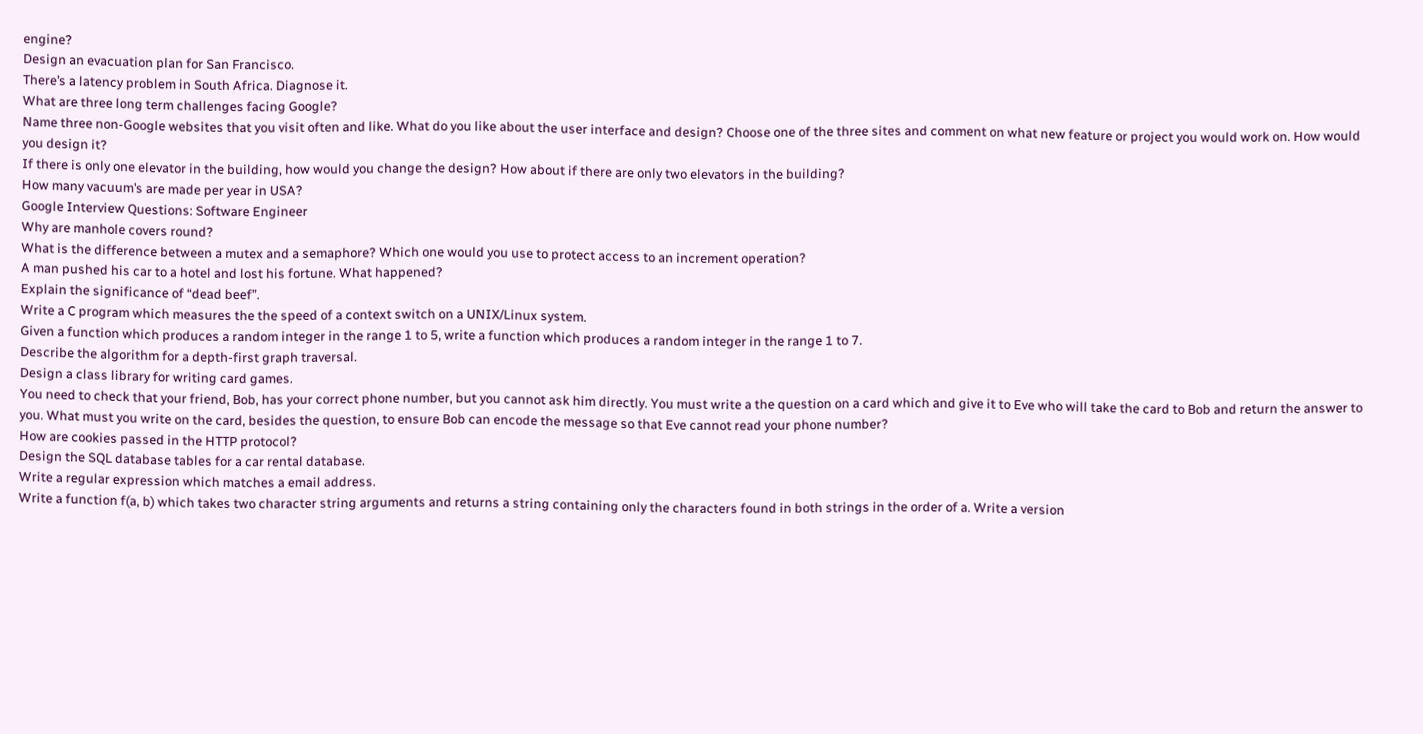engine?
Design an evacuation plan for San Francisco.
There’s a latency problem in South Africa. Diagnose it.
What are three long term challenges facing Google?
Name three non-Google websites that you visit often and like. What do you like about the user interface and design? Choose one of the three sites and comment on what new feature or project you would work on. How would you design it?
If there is only one elevator in the building, how would you change the design? How about if there are only two elevators in the building?
How many vacuum’s are made per year in USA?
Google Interview Questions: Software Engineer
Why are manhole covers round?
What is the difference between a mutex and a semaphore? Which one would you use to protect access to an increment operation?
A man pushed his car to a hotel and lost his fortune. What happened?
Explain the significance of “dead beef”.
Write a C program which measures the the speed of a context switch on a UNIX/Linux system.
Given a function which produces a random integer in the range 1 to 5, write a function which produces a random integer in the range 1 to 7.
Describe the algorithm for a depth-first graph traversal.
Design a class library for writing card games.
You need to check that your friend, Bob, has your correct phone number, but you cannot ask him directly. You must write a the question on a card which and give it to Eve who will take the card to Bob and return the answer to you. What must you write on the card, besides the question, to ensure Bob can encode the message so that Eve cannot read your phone number?
How are cookies passed in the HTTP protocol?
Design the SQL database tables for a car rental database.
Write a regular expression which matches a email address.
Write a function f(a, b) which takes two character string arguments and returns a string containing only the characters found in both strings in the order of a. Write a version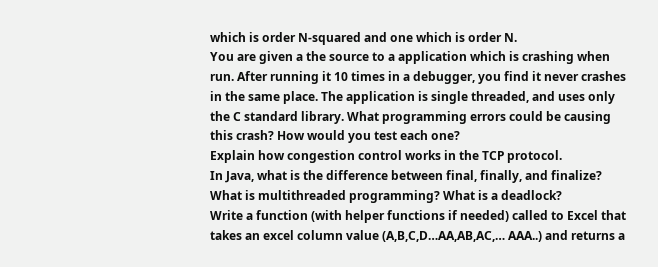which is order N-squared and one which is order N.
You are given a the source to a application which is crashing when run. After running it 10 times in a debugger, you find it never crashes in the same place. The application is single threaded, and uses only the C standard library. What programming errors could be causing this crash? How would you test each one?
Explain how congestion control works in the TCP protocol.
In Java, what is the difference between final, finally, and finalize?
What is multithreaded programming? What is a deadlock?
Write a function (with helper functions if needed) called to Excel that takes an excel column value (A,B,C,D…AA,AB,AC,… AAA..) and returns a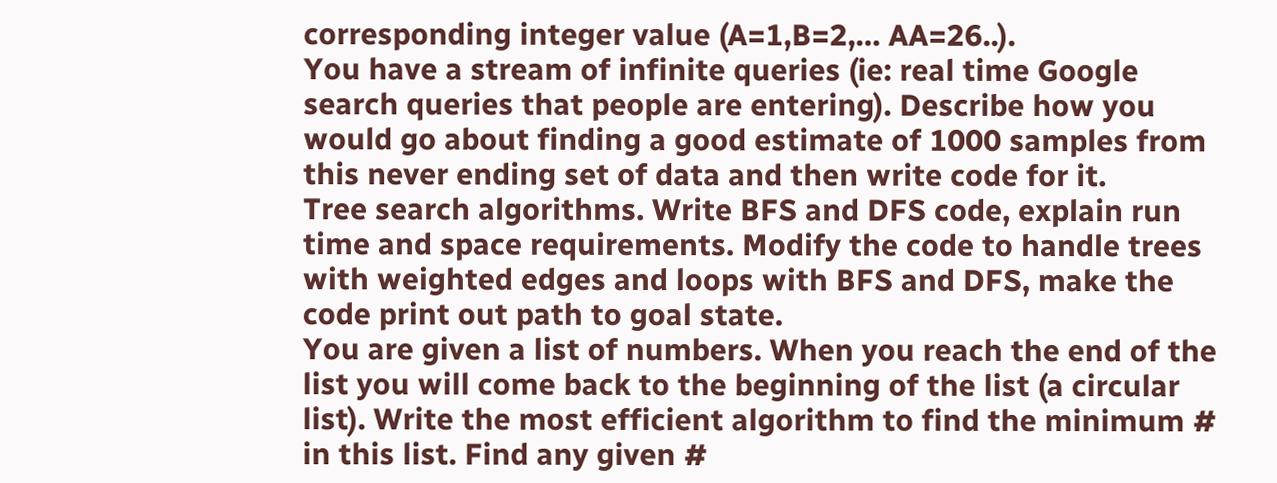corresponding integer value (A=1,B=2,… AA=26..).
You have a stream of infinite queries (ie: real time Google search queries that people are entering). Describe how you would go about finding a good estimate of 1000 samples from this never ending set of data and then write code for it.
Tree search algorithms. Write BFS and DFS code, explain run time and space requirements. Modify the code to handle trees with weighted edges and loops with BFS and DFS, make the code print out path to goal state.
You are given a list of numbers. When you reach the end of the list you will come back to the beginning of the list (a circular list). Write the most efficient algorithm to find the minimum # in this list. Find any given #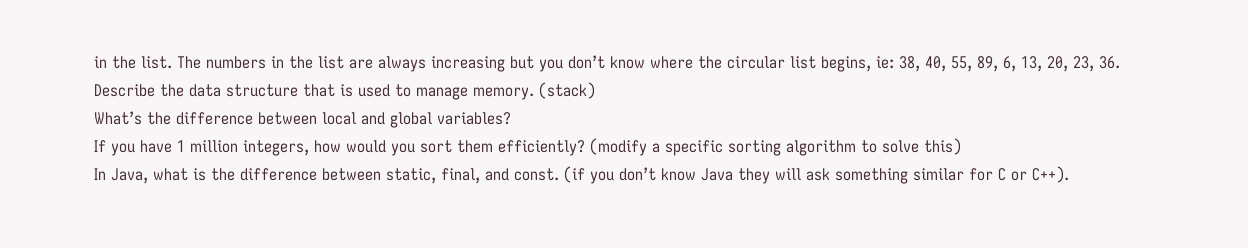in the list. The numbers in the list are always increasing but you don’t know where the circular list begins, ie: 38, 40, 55, 89, 6, 13, 20, 23, 36.
Describe the data structure that is used to manage memory. (stack)
What’s the difference between local and global variables?
If you have 1 million integers, how would you sort them efficiently? (modify a specific sorting algorithm to solve this)
In Java, what is the difference between static, final, and const. (if you don’t know Java they will ask something similar for C or C++).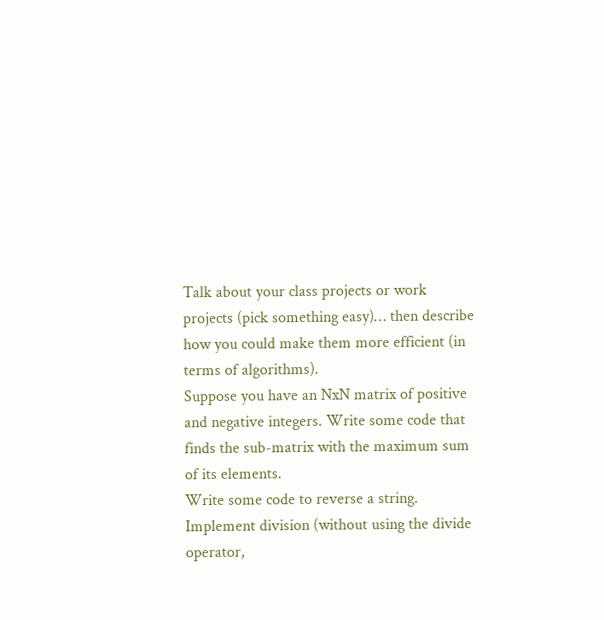Talk about your class projects or work projects (pick something easy)… then describe how you could make them more efficient (in terms of algorithms).
Suppose you have an NxN matrix of positive and negative integers. Write some code that finds the sub-matrix with the maximum sum of its elements.
Write some code to reverse a string.
Implement division (without using the divide operator,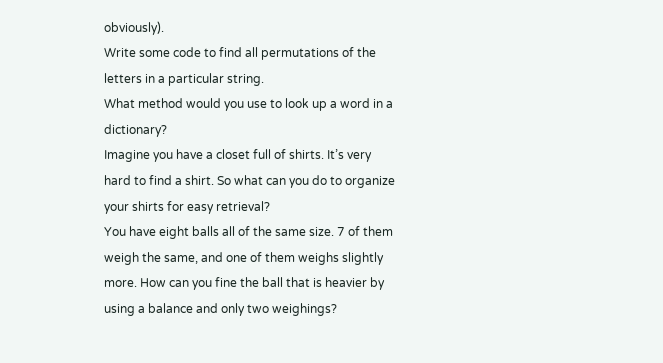obviously).
Write some code to find all permutations of the letters in a particular string.
What method would you use to look up a word in a dictionary?
Imagine you have a closet full of shirts. It’s very hard to find a shirt. So what can you do to organize your shirts for easy retrieval?
You have eight balls all of the same size. 7 of them weigh the same, and one of them weighs slightly more. How can you fine the ball that is heavier by using a balance and only two weighings?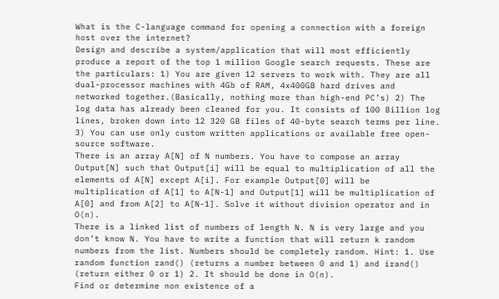What is the C-language command for opening a connection with a foreign host over the internet?
Design and describe a system/application that will most efficiently produce a report of the top 1 million Google search requests. These are the particulars: 1) You are given 12 servers to work with. They are all dual-processor machines with 4Gb of RAM, 4x400GB hard drives and networked together.(Basically, nothing more than high-end PC’s) 2) The log data has already been cleaned for you. It consists of 100 Billion log lines, broken down into 12 320 GB files of 40-byte search terms per line. 3) You can use only custom written applications or available free open-source software.
There is an array A[N] of N numbers. You have to compose an array Output[N] such that Output[i] will be equal to multiplication of all the elements of A[N] except A[i]. For example Output[0] will be multiplication of A[1] to A[N-1] and Output[1] will be multiplication of A[0] and from A[2] to A[N-1]. Solve it without division operator and in O(n).
There is a linked list of numbers of length N. N is very large and you don’t know N. You have to write a function that will return k random numbers from the list. Numbers should be completely random. Hint: 1. Use random function rand() (returns a number between 0 and 1) and irand() (return either 0 or 1) 2. It should be done in O(n).
Find or determine non existence of a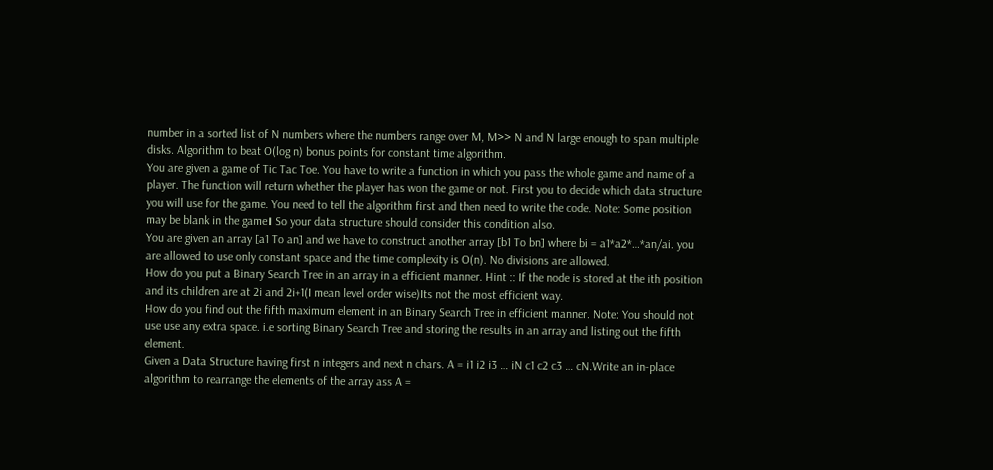number in a sorted list of N numbers where the numbers range over M, M>> N and N large enough to span multiple disks. Algorithm to beat O(log n) bonus points for constant time algorithm.
You are given a game of Tic Tac Toe. You have to write a function in which you pass the whole game and name of a player. The function will return whether the player has won the game or not. First you to decide which data structure you will use for the game. You need to tell the algorithm first and then need to write the code. Note: Some position may be blank in the game। So your data structure should consider this condition also.
You are given an array [a1 To an] and we have to construct another array [b1 To bn] where bi = a1*a2*…*an/ai. you are allowed to use only constant space and the time complexity is O(n). No divisions are allowed.
How do you put a Binary Search Tree in an array in a efficient manner. Hint :: If the node is stored at the ith position and its children are at 2i and 2i+1(I mean level order wise)Its not the most efficient way.
How do you find out the fifth maximum element in an Binary Search Tree in efficient manner. Note: You should not use use any extra space. i.e sorting Binary Search Tree and storing the results in an array and listing out the fifth element.
Given a Data Structure having first n integers and next n chars. A = i1 i2 i3 … iN c1 c2 c3 … cN.Write an in-place algorithm to rearrange the elements of the array ass A =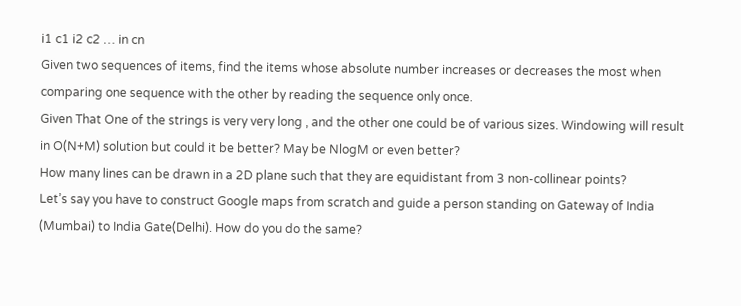i1 c1 i2 c2 … in cn
Given two sequences of items, find the items whose absolute number increases or decreases the most when comparing one sequence with the other by reading the sequence only once.
Given That One of the strings is very very long , and the other one could be of various sizes. Windowing will result in O(N+M) solution but could it be better? May be NlogM or even better?
How many lines can be drawn in a 2D plane such that they are equidistant from 3 non-collinear points?
Let’s say you have to construct Google maps from scratch and guide a person standing on Gateway of India (Mumbai) to India Gate(Delhi). How do you do the same?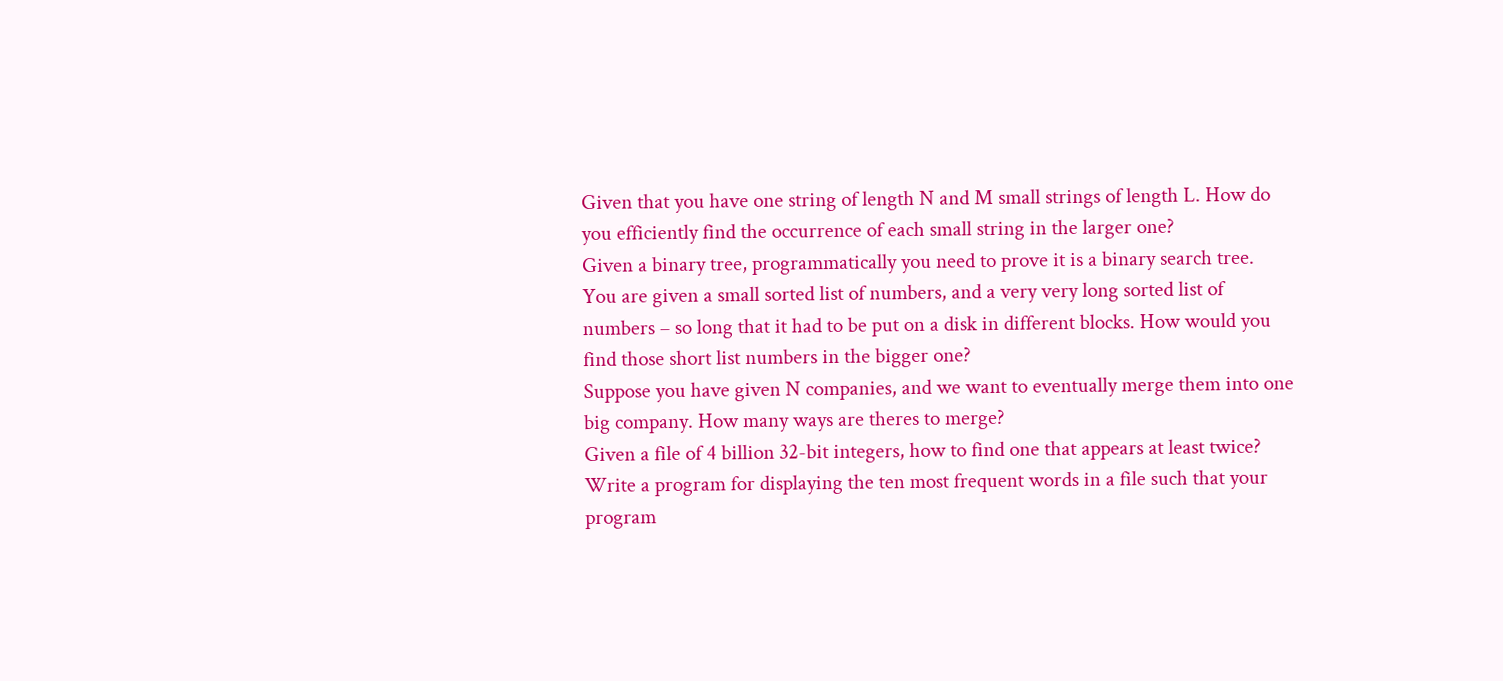Given that you have one string of length N and M small strings of length L. How do you efficiently find the occurrence of each small string in the larger one?
Given a binary tree, programmatically you need to prove it is a binary search tree.
You are given a small sorted list of numbers, and a very very long sorted list of numbers – so long that it had to be put on a disk in different blocks. How would you find those short list numbers in the bigger one?
Suppose you have given N companies, and we want to eventually merge them into one big company. How many ways are theres to merge?
Given a file of 4 billion 32-bit integers, how to find one that appears at least twice?
Write a program for displaying the ten most frequent words in a file such that your program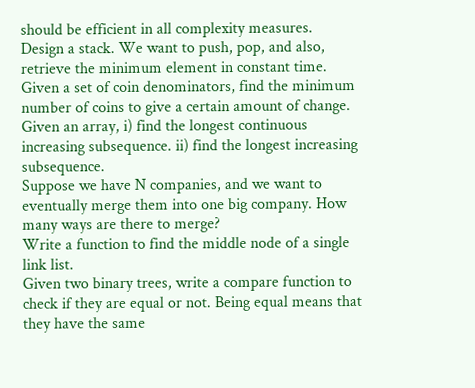should be efficient in all complexity measures.
Design a stack. We want to push, pop, and also, retrieve the minimum element in constant time.
Given a set of coin denominators, find the minimum number of coins to give a certain amount of change.
Given an array, i) find the longest continuous increasing subsequence. ii) find the longest increasing subsequence.
Suppose we have N companies, and we want to eventually merge them into one big company. How many ways are there to merge?
Write a function to find the middle node of a single link list.
Given two binary trees, write a compare function to check if they are equal or not. Being equal means that they have the same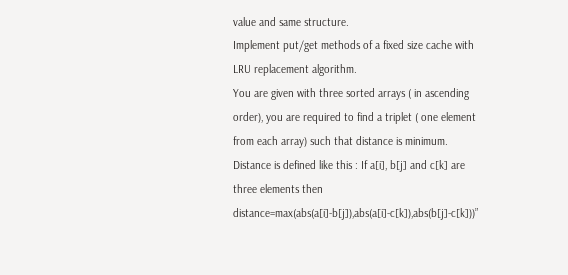value and same structure.
Implement put/get methods of a fixed size cache with LRU replacement algorithm.
You are given with three sorted arrays ( in ascending order), you are required to find a triplet ( one element from each array) such that distance is minimum.
Distance is defined like this : If a[i], b[j] and c[k] are three elements then distance=max(abs(a[i]-b[j]),abs(a[i]-c[k]),abs(b[j]-c[k]))”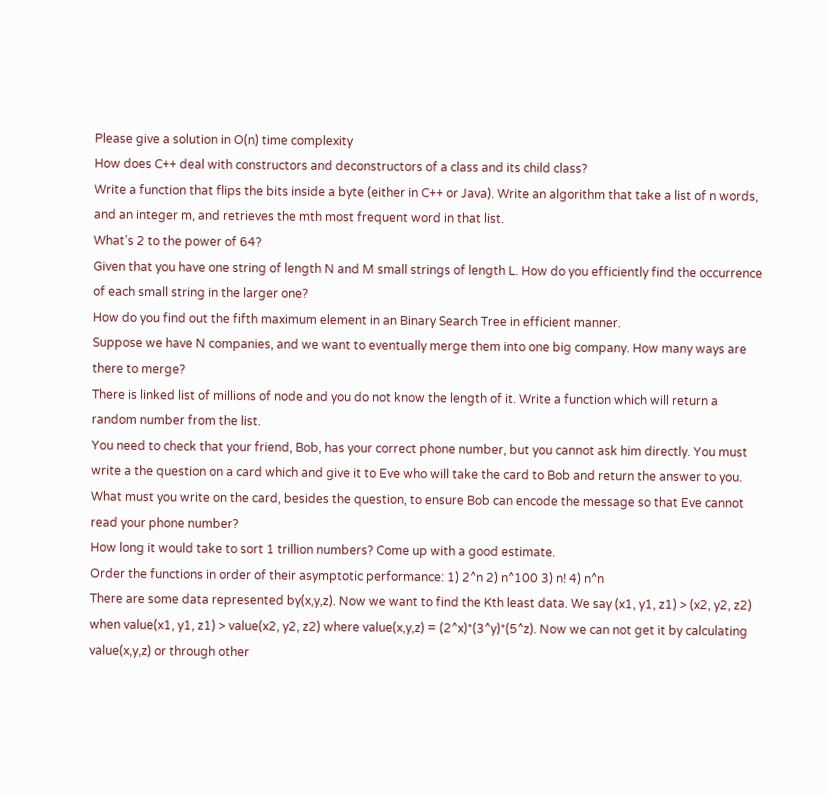Please give a solution in O(n) time complexity
How does C++ deal with constructors and deconstructors of a class and its child class?
Write a function that flips the bits inside a byte (either in C++ or Java). Write an algorithm that take a list of n words, and an integer m, and retrieves the mth most frequent word in that list.
What’s 2 to the power of 64?
Given that you have one string of length N and M small strings of length L. How do you efficiently find the occurrence of each small string in the larger one?
How do you find out the fifth maximum element in an Binary Search Tree in efficient manner.
Suppose we have N companies, and we want to eventually merge them into one big company. How many ways are there to merge?
There is linked list of millions of node and you do not know the length of it. Write a function which will return a random number from the list.
You need to check that your friend, Bob, has your correct phone number, but you cannot ask him directly. You must write a the question on a card which and give it to Eve who will take the card to Bob and return the answer to you. What must you write on the card, besides the question, to ensure Bob can encode the message so that Eve cannot read your phone number?
How long it would take to sort 1 trillion numbers? Come up with a good estimate.
Order the functions in order of their asymptotic performance: 1) 2^n 2) n^100 3) n! 4) n^n
There are some data represented by(x,y,z). Now we want to find the Kth least data. We say (x1, y1, z1) > (x2, y2, z2) when value(x1, y1, z1) > value(x2, y2, z2) where value(x,y,z) = (2^x)*(3^y)*(5^z). Now we can not get it by calculating value(x,y,z) or through other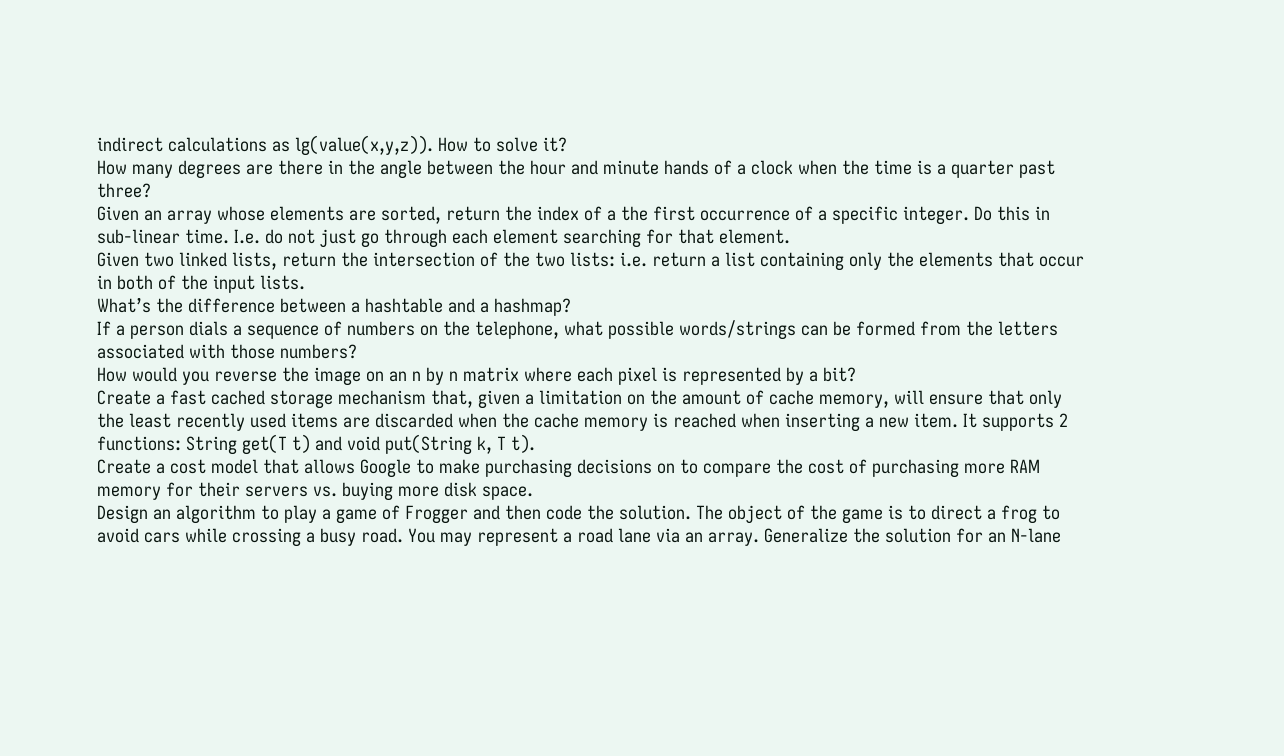indirect calculations as lg(value(x,y,z)). How to solve it?
How many degrees are there in the angle between the hour and minute hands of a clock when the time is a quarter past three?
Given an array whose elements are sorted, return the index of a the first occurrence of a specific integer. Do this in sub-linear time. I.e. do not just go through each element searching for that element.
Given two linked lists, return the intersection of the two lists: i.e. return a list containing only the elements that occur in both of the input lists.
What’s the difference between a hashtable and a hashmap?
If a person dials a sequence of numbers on the telephone, what possible words/strings can be formed from the letters associated with those numbers?
How would you reverse the image on an n by n matrix where each pixel is represented by a bit?
Create a fast cached storage mechanism that, given a limitation on the amount of cache memory, will ensure that only the least recently used items are discarded when the cache memory is reached when inserting a new item. It supports 2 functions: String get(T t) and void put(String k, T t).
Create a cost model that allows Google to make purchasing decisions on to compare the cost of purchasing more RAM memory for their servers vs. buying more disk space.
Design an algorithm to play a game of Frogger and then code the solution. The object of the game is to direct a frog to avoid cars while crossing a busy road. You may represent a road lane via an array. Generalize the solution for an N-lane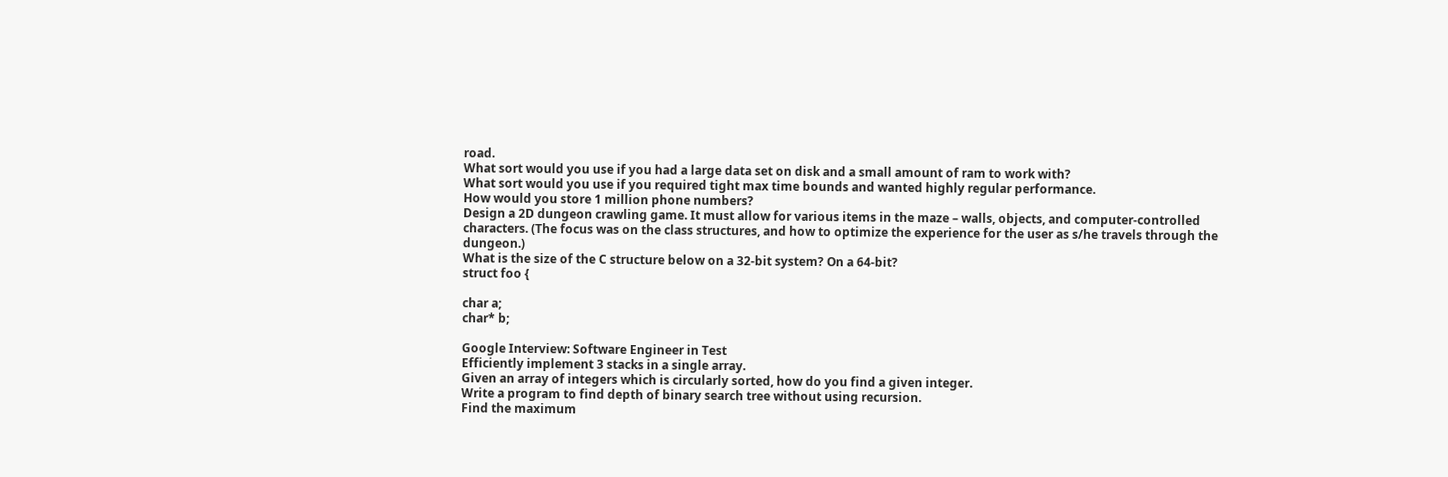road.
What sort would you use if you had a large data set on disk and a small amount of ram to work with?
What sort would you use if you required tight max time bounds and wanted highly regular performance.
How would you store 1 million phone numbers?
Design a 2D dungeon crawling game. It must allow for various items in the maze – walls, objects, and computer-controlled characters. (The focus was on the class structures, and how to optimize the experience for the user as s/he travels through the dungeon.)
What is the size of the C structure below on a 32-bit system? On a 64-bit?
struct foo {

char a;
char* b;

Google Interview: Software Engineer in Test
Efficiently implement 3 stacks in a single array.
Given an array of integers which is circularly sorted, how do you find a given integer.
Write a program to find depth of binary search tree without using recursion.
Find the maximum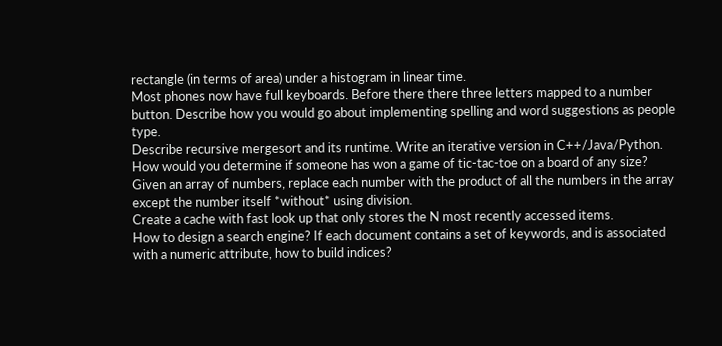rectangle (in terms of area) under a histogram in linear time.
Most phones now have full keyboards. Before there there three letters mapped to a number button. Describe how you would go about implementing spelling and word suggestions as people type.
Describe recursive mergesort and its runtime. Write an iterative version in C++/Java/Python.
How would you determine if someone has won a game of tic-tac-toe on a board of any size?
Given an array of numbers, replace each number with the product of all the numbers in the array except the number itself *without* using division.
Create a cache with fast look up that only stores the N most recently accessed items.
How to design a search engine? If each document contains a set of keywords, and is associated with a numeric attribute, how to build indices?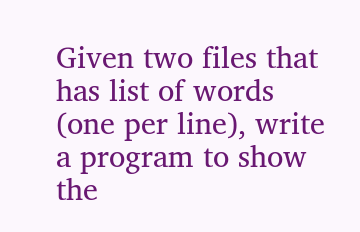Given two files that has list of words (one per line), write a program to show the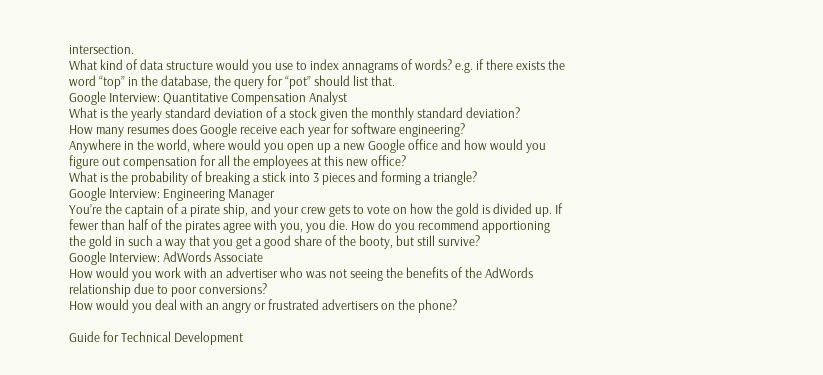intersection.
What kind of data structure would you use to index annagrams of words? e.g. if there exists the word “top” in the database, the query for “pot” should list that.
Google Interview: Quantitative Compensation Analyst
What is the yearly standard deviation of a stock given the monthly standard deviation?
How many resumes does Google receive each year for software engineering?
Anywhere in the world, where would you open up a new Google office and how would you figure out compensation for all the employees at this new office?
What is the probability of breaking a stick into 3 pieces and forming a triangle?
Google Interview: Engineering Manager
You’re the captain of a pirate ship, and your crew gets to vote on how the gold is divided up. If fewer than half of the pirates agree with you, you die. How do you recommend apportioning the gold in such a way that you get a good share of the booty, but still survive?
Google Interview: AdWords Associate
How would you work with an advertiser who was not seeing the benefits of the AdWords relationship due to poor conversions?
How would you deal with an angry or frustrated advertisers on the phone?

Guide for Technical Development